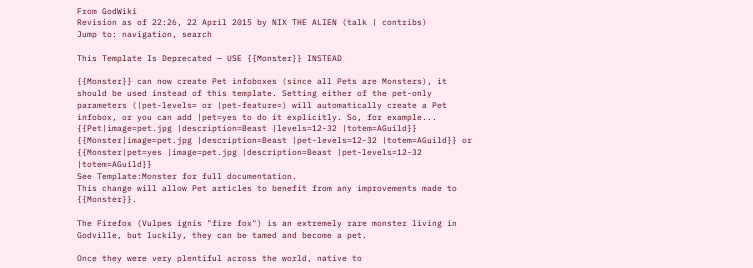From GodWiki
Revision as of 22:26, 22 April 2015 by NIX THE ALIEN (talk | contribs)
Jump to: navigation, search

This Template Is Deprecated — USE {{Monster}} INSTEAD

{{Monster}} can now create Pet infoboxes (since all Pets are Monsters), it should be used instead of this template. Setting either of the pet-only parameters (|pet-levels= or |pet-feature=) will automatically create a Pet infobox, or you can add |pet=yes to do it explicitly. So, for example...
{{Pet|image=pet.jpg |description=Beast |levels=12-32 |totem=AGuild}}
{{Monster|image=pet.jpg |description=Beast |pet-levels=12-32 |totem=AGuild}} or
{{Monster|pet=yes |image=pet.jpg |description=Beast |pet-levels=12-32 |totem=AGuild}}
See Template:Monster for full documentation.
This change will allow Pet articles to benefit from any improvements made to {{Monster}}.

The Firefox (Vulpes ignis "fire fox") is an extremely rare monster living in Godville, but luckily, they can be tamed and become a pet.

Once they were very plentiful across the world, native to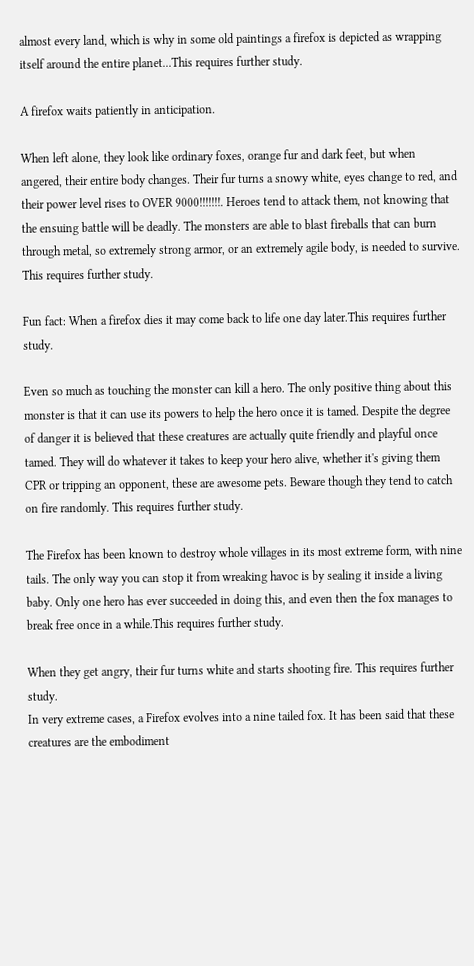almost every land, which is why in some old paintings a firefox is depicted as wrapping itself around the entire planet...This requires further study.

A firefox waits patiently in anticipation.

When left alone, they look like ordinary foxes, orange fur and dark feet, but when angered, their entire body changes. Their fur turns a snowy white, eyes change to red, and their power level rises to OVER 9000!!!!!!!. Heroes tend to attack them, not knowing that the ensuing battle will be deadly. The monsters are able to blast fireballs that can burn through metal, so extremely strong armor, or an extremely agile body, is needed to survive. This requires further study.

Fun fact: When a firefox dies it may come back to life one day later.This requires further study.

Even so much as touching the monster can kill a hero. The only positive thing about this monster is that it can use its powers to help the hero once it is tamed. Despite the degree of danger it is believed that these creatures are actually quite friendly and playful once tamed. They will do whatever it takes to keep your hero alive, whether it's giving them CPR or tripping an opponent, these are awesome pets. Beware though they tend to catch on fire randomly. This requires further study.

The Firefox has been known to destroy whole villages in its most extreme form, with nine tails. The only way you can stop it from wreaking havoc is by sealing it inside a living baby. Only one hero has ever succeeded in doing this, and even then the fox manages to break free once in a while.This requires further study.

When they get angry, their fur turns white and starts shooting fire. This requires further study.
In very extreme cases, a Firefox evolves into a nine tailed fox. It has been said that these creatures are the embodiment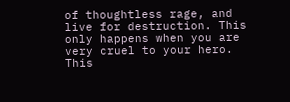of thoughtless rage, and live for destruction. This only happens when you are very cruel to your hero. This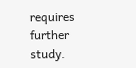requires further study.